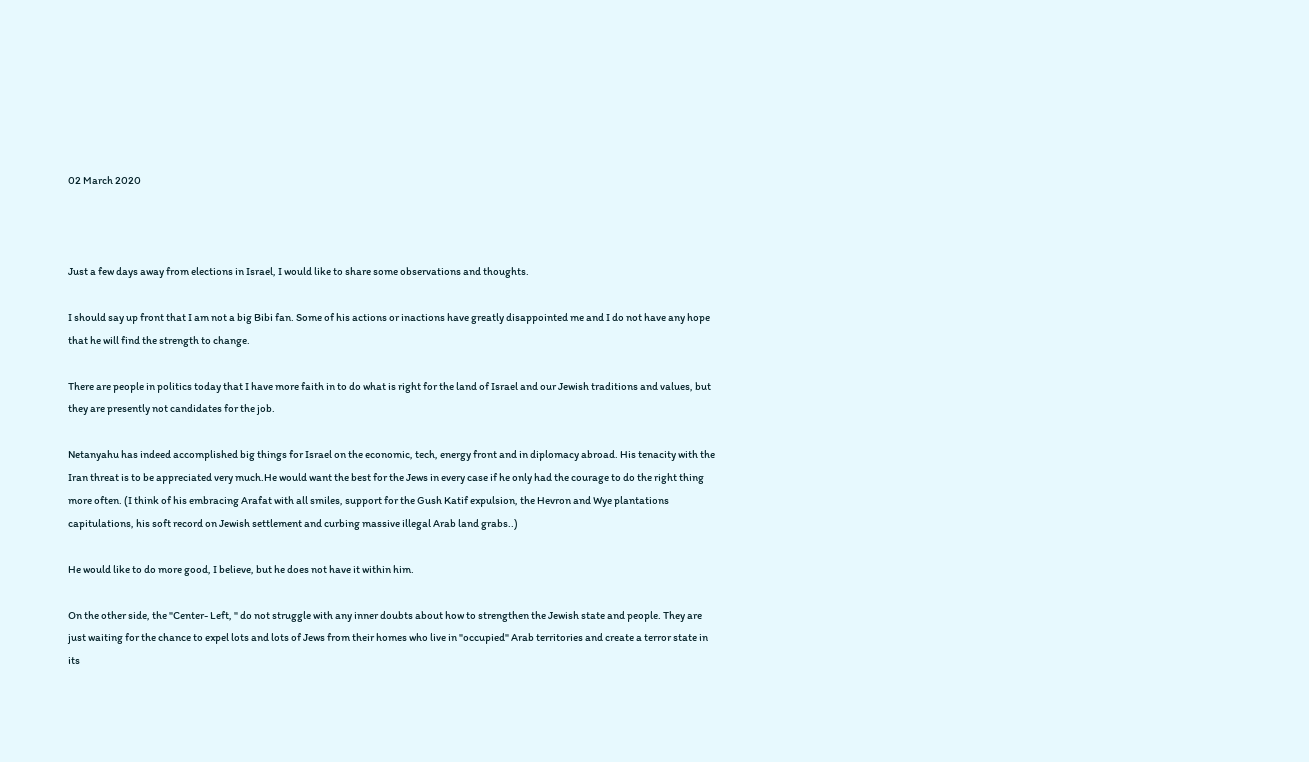02 March 2020



Just a few days away from elections in Israel, I would like to share some observations and thoughts.

I should say up front that I am not a big Bibi fan. Some of his actions or inactions have greatly disappointed me and I do not have any hope that he will find the strength to change.

There are people in politics today that I have more faith in to do what is right for the land of Israel and our Jewish traditions and values, but they are presently not candidates for the job.

Netanyahu has indeed accomplished big things for Israel on the economic, tech, energy front and in diplomacy abroad. His tenacity with the Iran threat is to be appreciated very much.He would want the best for the Jews in every case if he only had the courage to do the right thing more often. (I think of his embracing Arafat with all smiles, support for the Gush Katif expulsion, the Hevron and Wye plantations capitulations, his soft record on Jewish settlement and curbing massive illegal Arab land grabs..)

He would like to do more good, I believe, but he does not have it within him.

On the other side, the "Center- Left, " do not struggle with any inner doubts about how to strengthen the Jewish state and people. They are just waiting for the chance to expel lots and lots of Jews from their homes who live in "occupied" Arab territories and create a terror state in its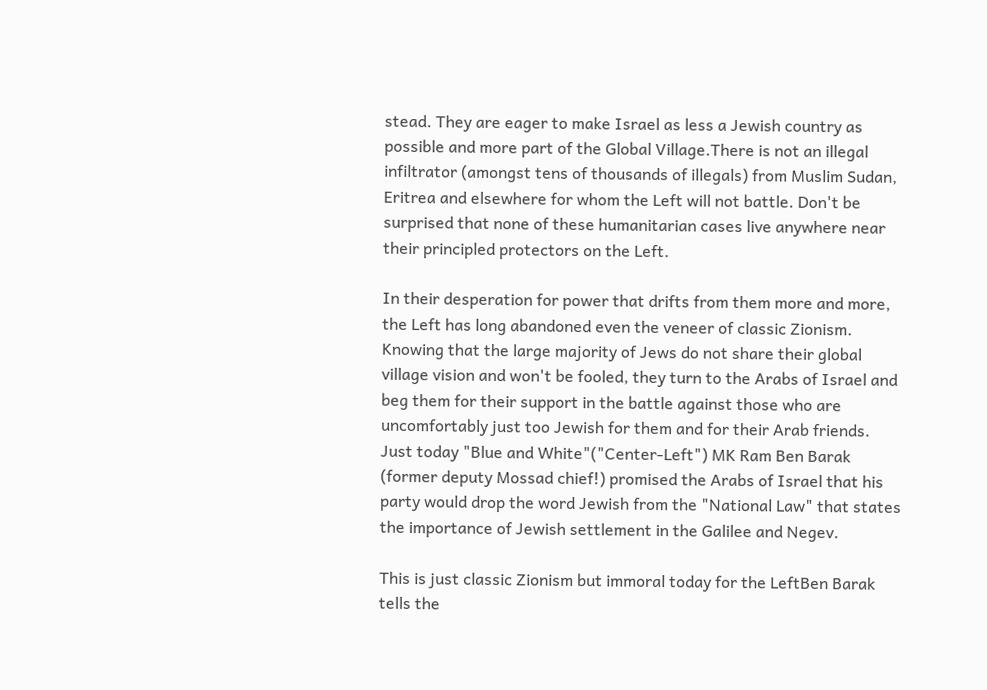stead. They are eager to make Israel as less a Jewish country as possible and more part of the Global Village.There is not an illegal infiltrator (amongst tens of thousands of illegals) from Muslim Sudan, Eritrea and elsewhere for whom the Left will not battle. Don't be surprised that none of these humanitarian cases live anywhere near their principled protectors on the Left.

In their desperation for power that drifts from them more and more, the Left has long abandoned even the veneer of classic Zionism. Knowing that the large majority of Jews do not share their global village vision and won't be fooled, they turn to the Arabs of Israel and beg them for their support in the battle against those who are uncomfortably just too Jewish for them and for their Arab friends.
Just today "Blue and White"("Center-Left") MK Ram Ben Barak (former deputy Mossad chief!) promised the Arabs of Israel that his party would drop the word Jewish from the "National Law" that states the importance of Jewish settlement in the Galilee and Negev.

This is just classic Zionism but immoral today for the LeftBen Barak tells the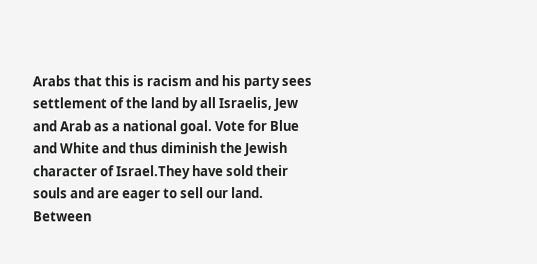Arabs that this is racism and his party sees settlement of the land by all Israelis, Jew and Arab as a national goal. Vote for Blue and White and thus diminish the Jewish character of Israel.They have sold their souls and are eager to sell our land. Between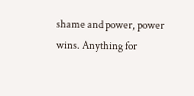shame and power, power wins. Anything for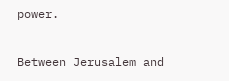power.

Between Jerusalem and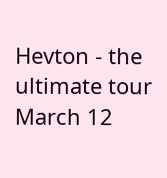Hevton - the ultimate tour March 12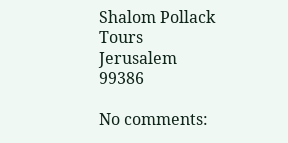Shalom Pollack Tours
Jerusalem 99386

No comments: